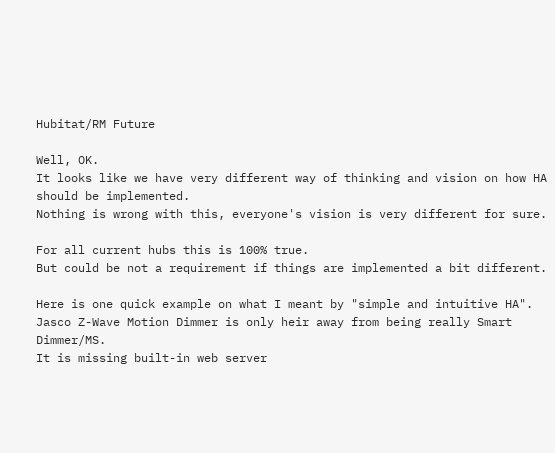Hubitat/RM Future

Well, OK.
It looks like we have very different way of thinking and vision on how HA should be implemented.
Nothing is wrong with this, everyone's vision is very different for sure.

For all current hubs this is 100% true.
But could be not a requirement if things are implemented a bit different.

Here is one quick example on what I meant by "simple and intuitive HA".
Jasco Z-Wave Motion Dimmer is only heir away from being really Smart Dimmer/MS.
It is missing built-in web server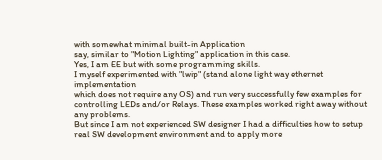with somewhat minimal built-in Application
say, similar to "Motion Lighting" application in this case.
Yes, I am EE but with some programming skills.
I myself experimented with "lwip" (stand alone light way ethernet implementation
which does not require any OS) and run very successfully few examples for
controlling LEDs and/or Relays. These examples worked right away without any problems.
But since I am not experienced SW designer I had a difficulties how to setup
real SW development environment and to apply more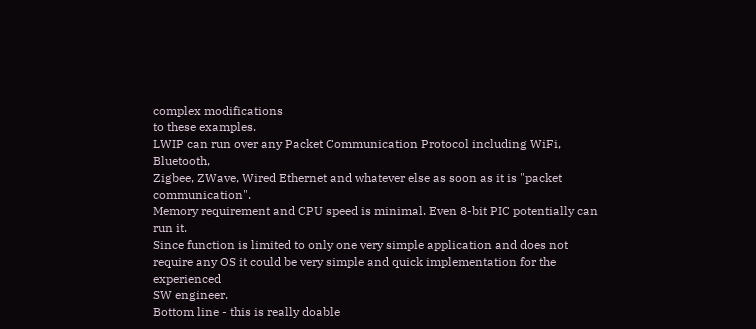complex modifications
to these examples.
LWIP can run over any Packet Communication Protocol including WiFi, Bluetooth,
Zigbee, ZWave, Wired Ethernet and whatever else as soon as it is "packet communication".
Memory requirement and CPU speed is minimal. Even 8-bit PIC potentially can run it.
Since function is limited to only one very simple application and does not
require any OS it could be very simple and quick implementation for the experienced
SW engineer.
Bottom line - this is really doable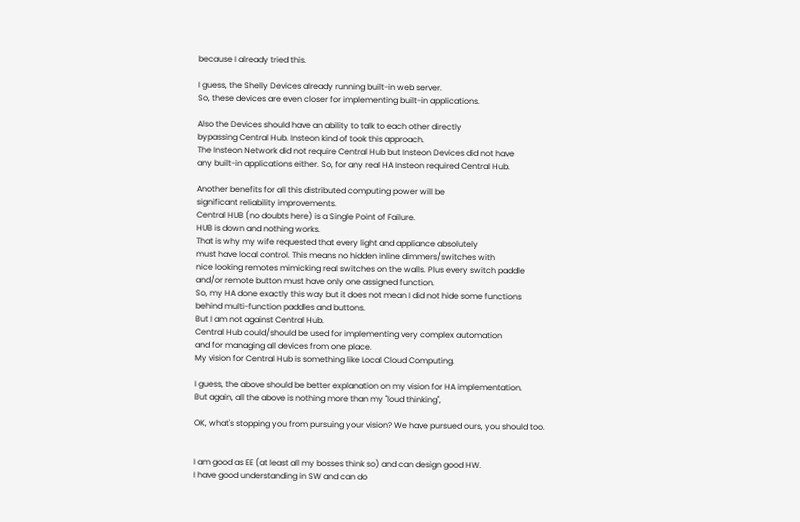because I already tried this.

I guess, the Shelly Devices already running built-in web server.
So, these devices are even closer for implementing built-in applications.

Also the Devices should have an ability to talk to each other directly
bypassing Central Hub. Insteon kind of took this approach.
The Insteon Network did not require Central Hub but Insteon Devices did not have
any built-in applications either. So, for any real HA Insteon required Central Hub.

Another benefits for all this distributed computing power will be
significant reliability improvements.
Central HUB (no doubts here) is a Single Point of Failure.
HUB is down and nothing works.
That is why my wife requested that every light and appliance absolutely
must have local control. This means no hidden inline dimmers/switches with
nice looking remotes mimicking real switches on the walls. Plus every switch paddle
and/or remote button must have only one assigned function.
So, my HA done exactly this way but it does not mean I did not hide some functions
behind multi-function paddles and buttons.
But I am not against Central Hub.
Central Hub could/should be used for implementing very complex automation
and for managing all devices from one place.
My vision for Central Hub is something like Local Cloud Computing.

I guess, the above should be better explanation on my vision for HA implementation.
But again, all the above is nothing more than my "loud thinking",

OK, what's stopping you from pursuing your vision? We have pursued ours, you should too.


I am good as EE (at least all my bosses think so) and can design good HW.
I have good understanding in SW and can do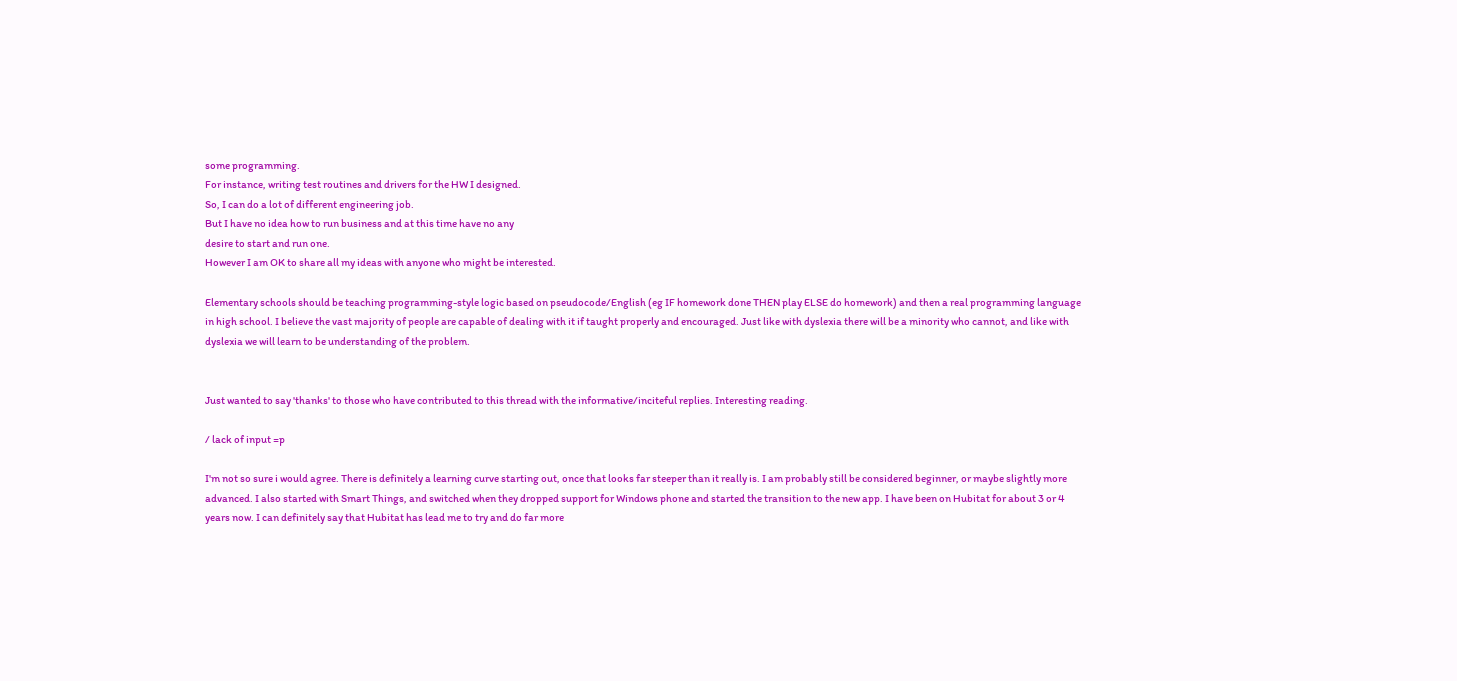some programming.
For instance, writing test routines and drivers for the HW I designed.
So, I can do a lot of different engineering job.
But I have no idea how to run business and at this time have no any
desire to start and run one.
However I am OK to share all my ideas with anyone who might be interested.

Elementary schools should be teaching programming-style logic based on pseudocode/English (eg IF homework done THEN play ELSE do homework) and then a real programming language in high school. I believe the vast majority of people are capable of dealing with it if taught properly and encouraged. Just like with dyslexia there will be a minority who cannot, and like with dyslexia we will learn to be understanding of the problem.


Just wanted to say 'thanks' to those who have contributed to this thread with the informative/inciteful replies. Interesting reading.

/ lack of input =p

I'm not so sure i would agree. There is definitely a learning curve starting out, once that looks far steeper than it really is. I am probably still be considered beginner, or maybe slightly more advanced. I also started with Smart Things, and switched when they dropped support for Windows phone and started the transition to the new app. I have been on Hubitat for about 3 or 4 years now. I can definitely say that Hubitat has lead me to try and do far more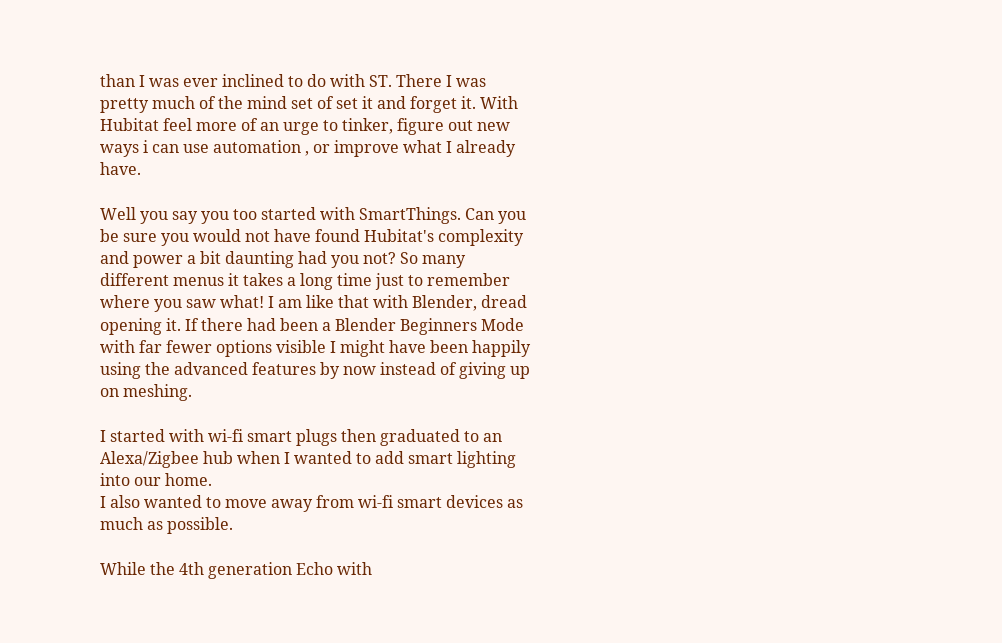than I was ever inclined to do with ST. There I was pretty much of the mind set of set it and forget it. With Hubitat feel more of an urge to tinker, figure out new ways i can use automation , or improve what I already have.

Well you say you too started with SmartThings. Can you be sure you would not have found Hubitat's complexity and power a bit daunting had you not? So many different menus it takes a long time just to remember where you saw what! I am like that with Blender, dread opening it. If there had been a Blender Beginners Mode with far fewer options visible I might have been happily using the advanced features by now instead of giving up on meshing.

I started with wi-fi smart plugs then graduated to an Alexa/Zigbee hub when I wanted to add smart lighting into our home.
I also wanted to move away from wi-fi smart devices as much as possible.

While the 4th generation Echo with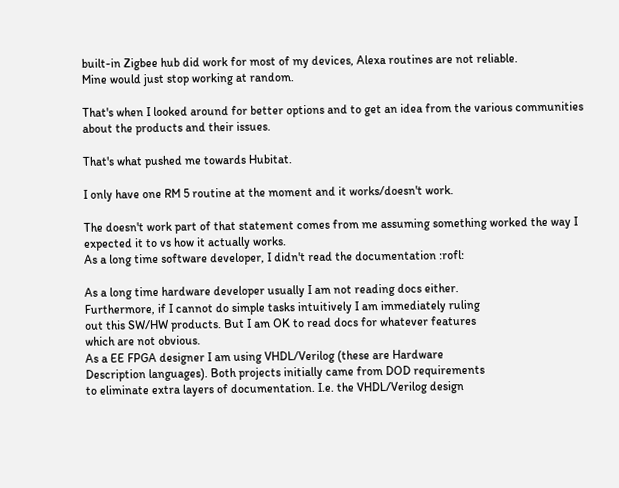built-in Zigbee hub did work for most of my devices, Alexa routines are not reliable.
Mine would just stop working at random.

That's when I looked around for better options and to get an idea from the various communities about the products and their issues.

That's what pushed me towards Hubitat.

I only have one RM 5 routine at the moment and it works/doesn't work.

The doesn't work part of that statement comes from me assuming something worked the way I expected it to vs how it actually works.
As a long time software developer, I didn't read the documentation :rofl:

As a long time hardware developer usually I am not reading docs either.
Furthermore, if I cannot do simple tasks intuitively I am immediately ruling
out this SW/HW products. But I am OK to read docs for whatever features
which are not obvious.
As a EE FPGA designer I am using VHDL/Verilog (these are Hardware
Description languages). Both projects initially came from DOD requirements
to eliminate extra layers of documentation. I.e. the VHDL/Verilog design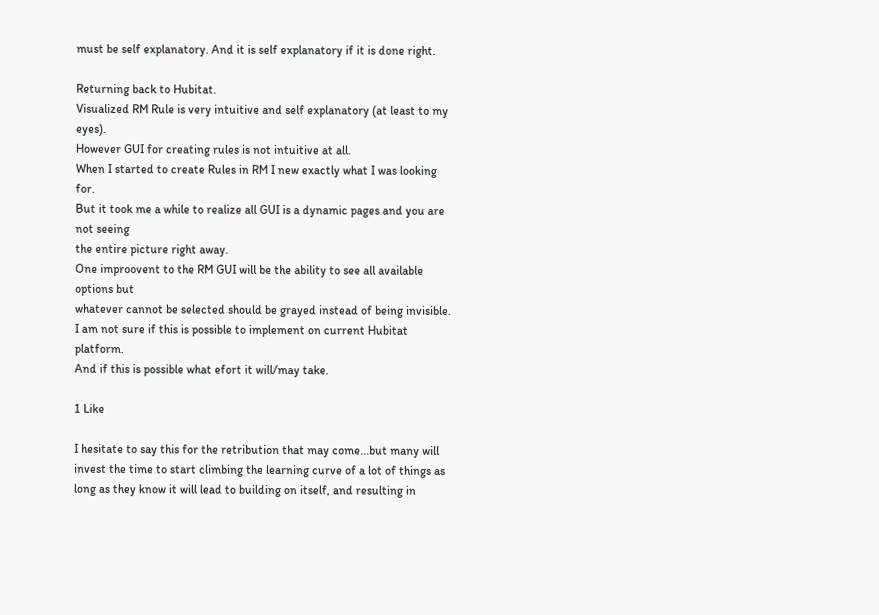must be self explanatory. And it is self explanatory if it is done right.

Returning back to Hubitat.
Visualized RM Rule is very intuitive and self explanatory (at least to my eyes).
However GUI for creating rules is not intuitive at all.
When I started to create Rules in RM I new exactly what I was looking for.
But it took me a while to realize all GUI is a dynamic pages and you are not seeing
the entire picture right away.
One improovent to the RM GUI will be the ability to see all available options but
whatever cannot be selected should be grayed instead of being invisible.
I am not sure if this is possible to implement on current Hubitat platform.
And if this is possible what efort it will/may take.

1 Like

I hesitate to say this for the retribution that may come...but many will invest the time to start climbing the learning curve of a lot of things as long as they know it will lead to building on itself, and resulting in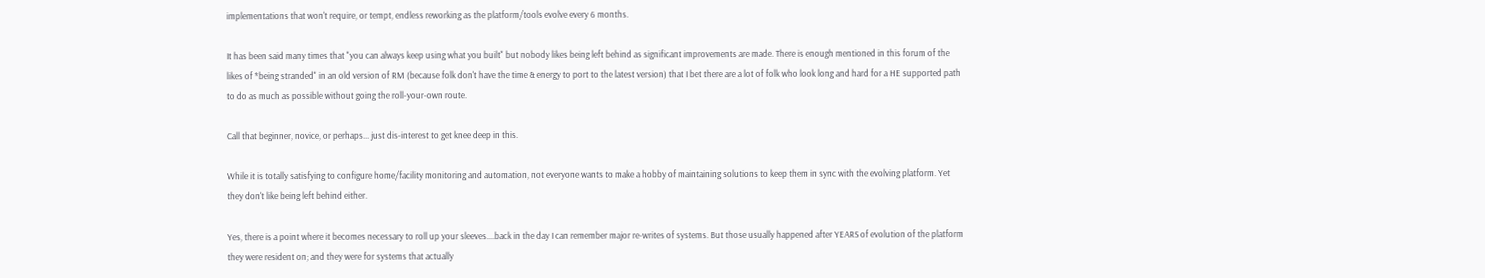implementations that won't require, or tempt, endless reworking as the platform/tools evolve every 6 months.

It has been said many times that "you can always keep using what you built" but nobody likes being left behind as significant improvements are made. There is enough mentioned in this forum of the likes of *being stranded" in an old version of RM (because folk don't have the time & energy to port to the latest version) that I bet there are a lot of folk who look long and hard for a HE supported path to do as much as possible without going the roll-your-own route.

Call that beginner, novice, or perhaps... just dis-interest to get knee deep in this.

While it is totally satisfying to configure home/facility monitoring and automation, not everyone wants to make a hobby of maintaining solutions to keep them in sync with the evolving platform. Yet they don't like being left behind either.

Yes, there is a point where it becomes necessary to roll up your sleeves....back in the day I can remember major re-writes of systems. But those usually happened after YEARS of evolution of the platform they were resident on; and they were for systems that actually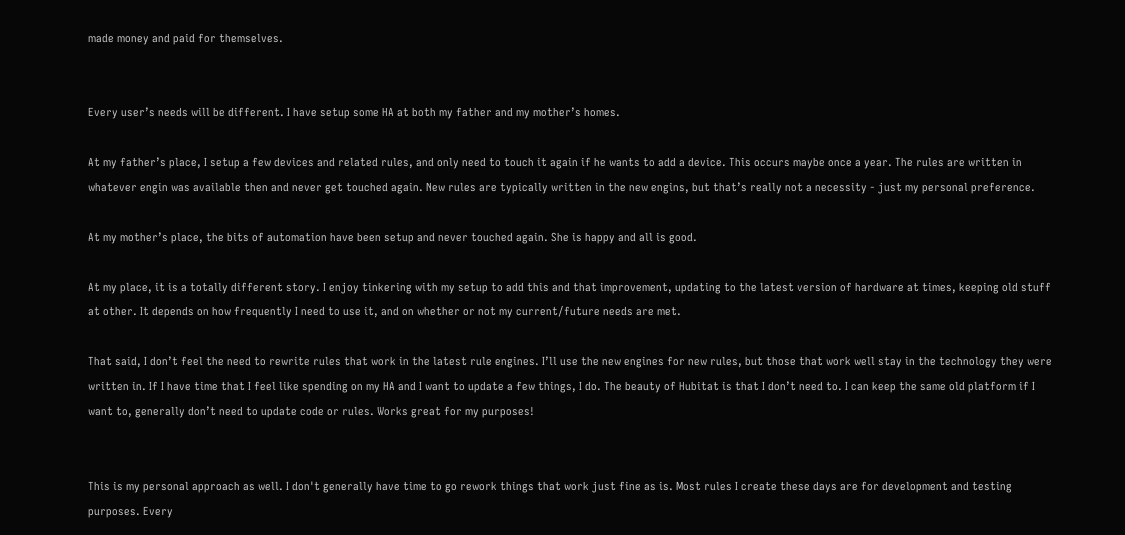made money and paid for themselves.


Every user’s needs will be different. I have setup some HA at both my father and my mother’s homes.

At my father’s place, I setup a few devices and related rules, and only need to touch it again if he wants to add a device. This occurs maybe once a year. The rules are written in whatever engin was available then and never get touched again. New rules are typically written in the new engins, but that’s really not a necessity - just my personal preference.

At my mother’s place, the bits of automation have been setup and never touched again. She is happy and all is good.

At my place, it is a totally different story. I enjoy tinkering with my setup to add this and that improvement, updating to the latest version of hardware at times, keeping old stuff at other. It depends on how frequently I need to use it, and on whether or not my current/future needs are met.

That said, I don’t feel the need to rewrite rules that work in the latest rule engines. I’ll use the new engines for new rules, but those that work well stay in the technology they were written in. If I have time that I feel like spending on my HA and I want to update a few things, I do. The beauty of Hubitat is that I don’t need to. I can keep the same old platform if I want to, generally don’t need to update code or rules. Works great for my purposes!


This is my personal approach as well. I don't generally have time to go rework things that work just fine as is. Most rules I create these days are for development and testing purposes. Every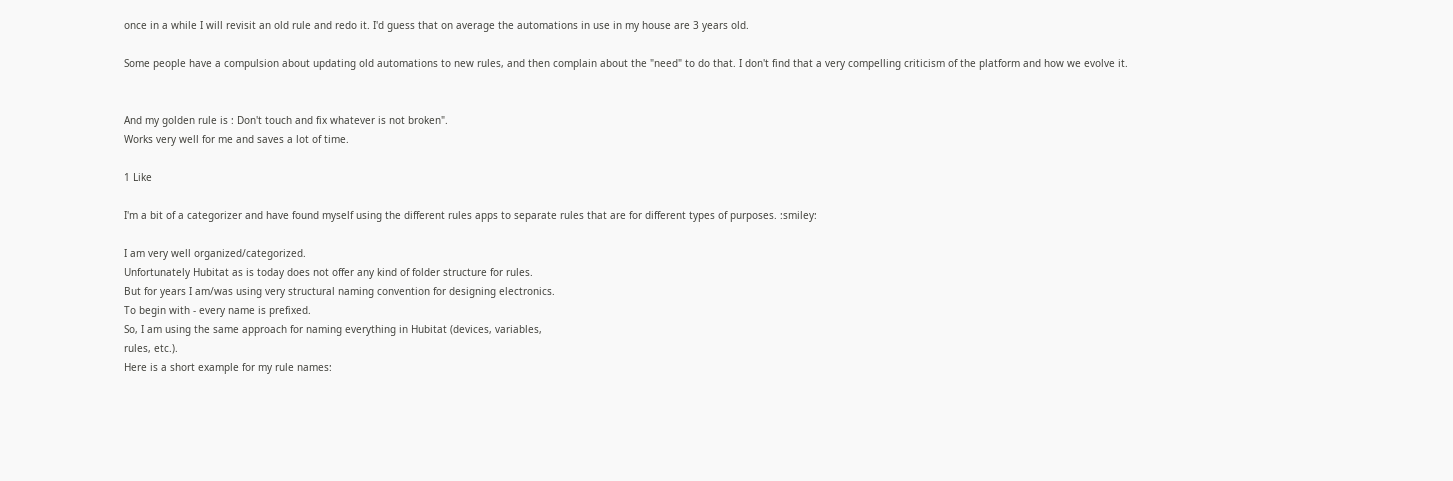once in a while I will revisit an old rule and redo it. I'd guess that on average the automations in use in my house are 3 years old.

Some people have a compulsion about updating old automations to new rules, and then complain about the "need" to do that. I don't find that a very compelling criticism of the platform and how we evolve it.


And my golden rule is : Don't touch and fix whatever is not broken".
Works very well for me and saves a lot of time.

1 Like

I'm a bit of a categorizer and have found myself using the different rules apps to separate rules that are for different types of purposes. :smiley:

I am very well organized/categorized.
Unfortunately Hubitat as is today does not offer any kind of folder structure for rules.
But for years I am/was using very structural naming convention for designing electronics.
To begin with - every name is prefixed.
So, I am using the same approach for naming everything in Hubitat (devices, variables,
rules, etc.).
Here is a short example for my rule names: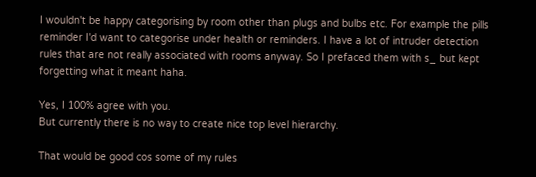I wouldn't be happy categorising by room other than plugs and bulbs etc. For example the pills reminder I'd want to categorise under health or reminders. I have a lot of intruder detection rules that are not really associated with rooms anyway. So I prefaced them with s_ but kept forgetting what it meant haha.

Yes, I 100% agree with you.
But currently there is no way to create nice top level hierarchy.

That would be good cos some of my rules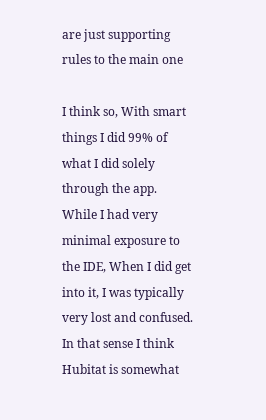are just supporting rules to the main one

I think so, With smart things I did 99% of what I did solely through the app. While I had very minimal exposure to the IDE, When I did get into it, I was typically very lost and confused. In that sense I think Hubitat is somewhat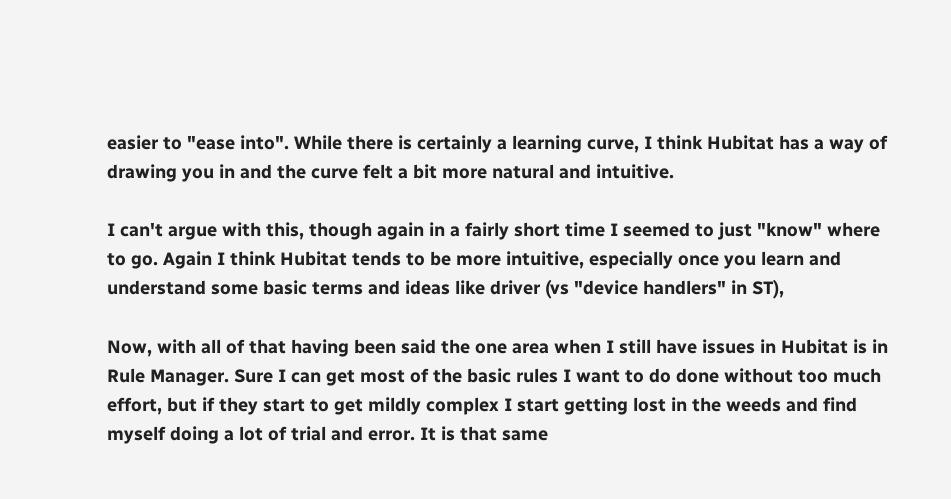easier to "ease into". While there is certainly a learning curve, I think Hubitat has a way of drawing you in and the curve felt a bit more natural and intuitive.

I can't argue with this, though again in a fairly short time I seemed to just "know" where to go. Again I think Hubitat tends to be more intuitive, especially once you learn and understand some basic terms and ideas like driver (vs "device handlers" in ST),

Now, with all of that having been said the one area when I still have issues in Hubitat is in Rule Manager. Sure I can get most of the basic rules I want to do done without too much effort, but if they start to get mildly complex I start getting lost in the weeds and find myself doing a lot of trial and error. It is that same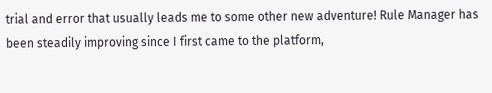trial and error that usually leads me to some other new adventure! Rule Manager has been steadily improving since I first came to the platform,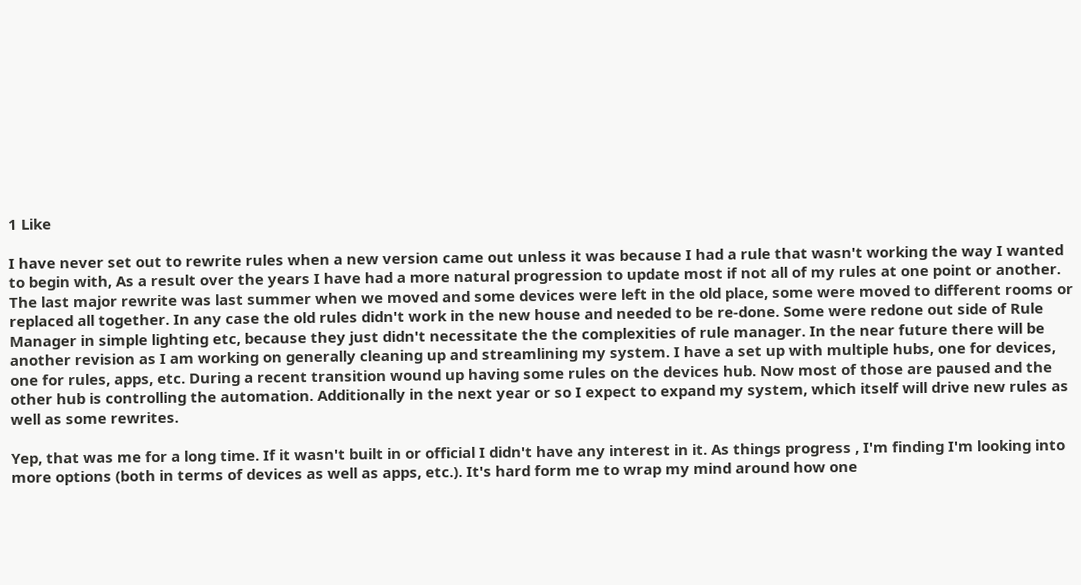1 Like

I have never set out to rewrite rules when a new version came out unless it was because I had a rule that wasn't working the way I wanted to begin with, As a result over the years I have had a more natural progression to update most if not all of my rules at one point or another. The last major rewrite was last summer when we moved and some devices were left in the old place, some were moved to different rooms or replaced all together. In any case the old rules didn't work in the new house and needed to be re-done. Some were redone out side of Rule Manager in simple lighting etc, because they just didn't necessitate the the complexities of rule manager. In the near future there will be another revision as I am working on generally cleaning up and streamlining my system. I have a set up with multiple hubs, one for devices, one for rules, apps, etc. During a recent transition wound up having some rules on the devices hub. Now most of those are paused and the other hub is controlling the automation. Additionally in the next year or so I expect to expand my system, which itself will drive new rules as well as some rewrites.

Yep, that was me for a long time. If it wasn't built in or official I didn't have any interest in it. As things progress , I'm finding I'm looking into more options (both in terms of devices as well as apps, etc.). It's hard form me to wrap my mind around how one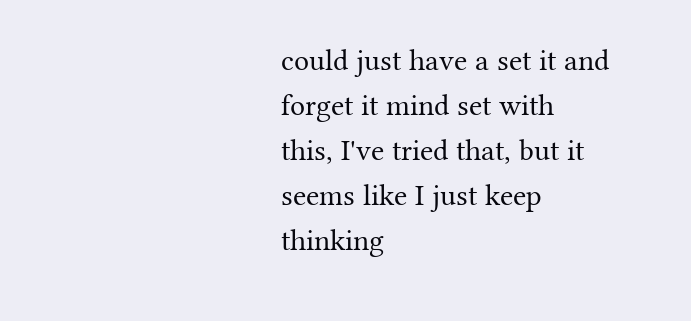could just have a set it and forget it mind set with this, I've tried that, but it seems like I just keep thinking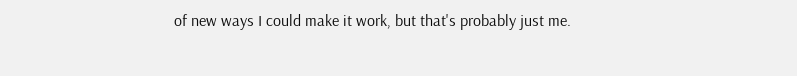of new ways I could make it work, but that's probably just me.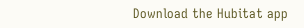Download the Hubitat app